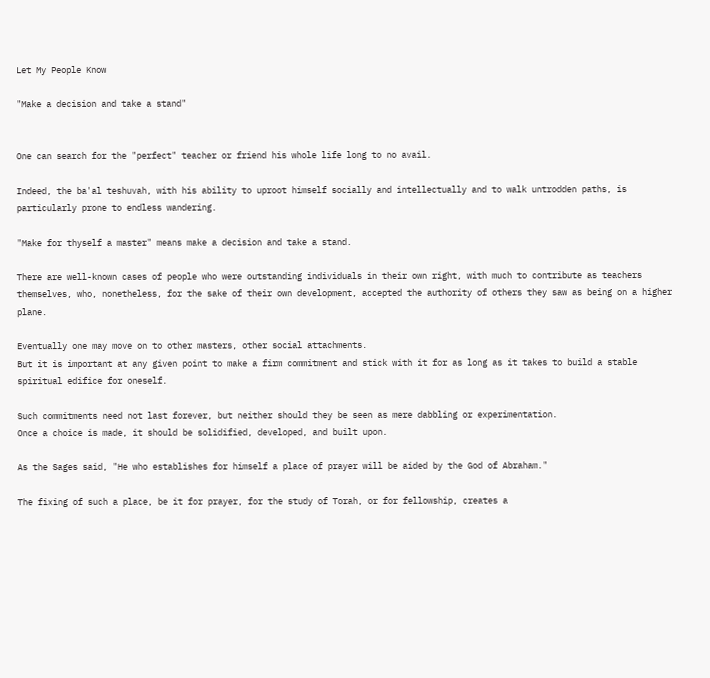Let My People Know

"Make a decision and take a stand"


One can search for the "perfect" teacher or friend his whole life long to no avail.

Indeed, the ba'al teshuvah, with his ability to uproot himself socially and intellectually and to walk untrodden paths, is particularly prone to endless wandering.

"Make for thyself a master" means make a decision and take a stand.

There are well-known cases of people who were outstanding individuals in their own right, with much to contribute as teachers themselves, who, nonetheless, for the sake of their own development, accepted the authority of others they saw as being on a higher plane.

Eventually one may move on to other masters, other social attachments.
But it is important at any given point to make a firm commitment and stick with it for as long as it takes to build a stable spiritual edifice for oneself.

Such commitments need not last forever, but neither should they be seen as mere dabbling or experimentation.
Once a choice is made, it should be solidified, developed, and built upon.

As the Sages said, "He who establishes for himself a place of prayer will be aided by the God of Abraham."

The fixing of such a place, be it for prayer, for the study of Torah, or for fellowship, creates a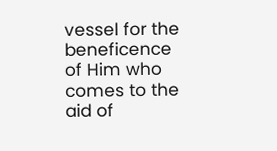vessel for the beneficence of Him who comes to the aid of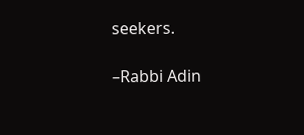seekers.

–Rabbi Adin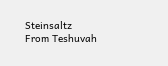Steinsaltz
From Teshuvah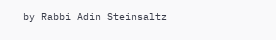by Rabbi Adin Steinsaltz